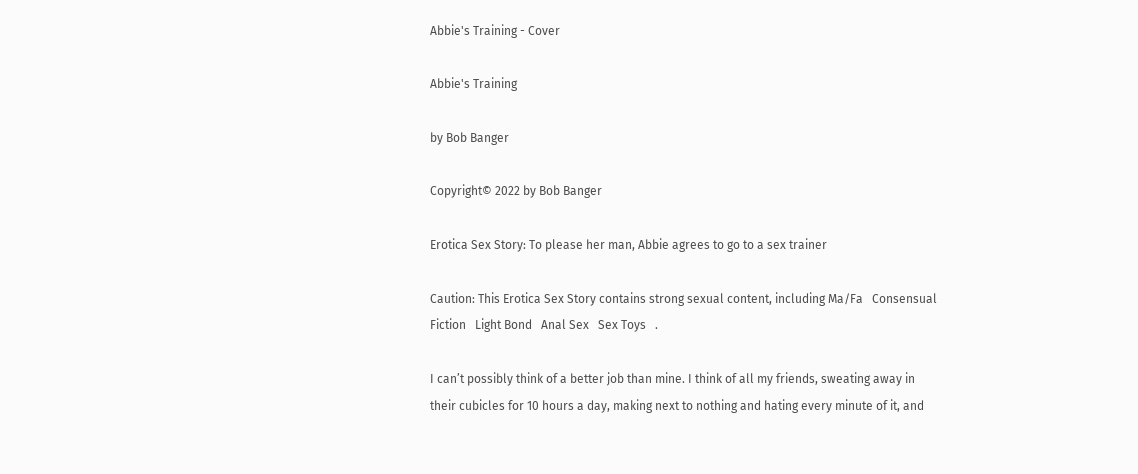Abbie's Training - Cover

Abbie's Training

by Bob Banger

Copyright© 2022 by Bob Banger

Erotica Sex Story: To please her man, Abbie agrees to go to a sex trainer

Caution: This Erotica Sex Story contains strong sexual content, including Ma/Fa   Consensual   Fiction   Light Bond   Anal Sex   Sex Toys   .

I can’t possibly think of a better job than mine. I think of all my friends, sweating away in their cubicles for 10 hours a day, making next to nothing and hating every minute of it, and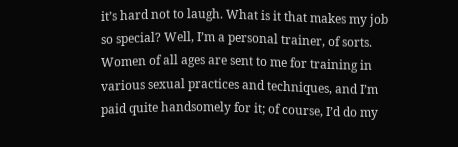it’s hard not to laugh. What is it that makes my job so special? Well, I’m a personal trainer, of sorts. Women of all ages are sent to me for training in various sexual practices and techniques, and I’m paid quite handsomely for it; of course, I’d do my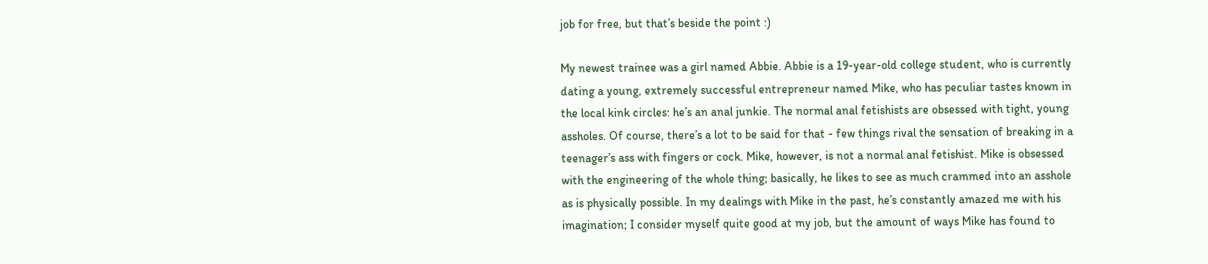job for free, but that’s beside the point :)

My newest trainee was a girl named Abbie. Abbie is a 19-year-old college student, who is currently dating a young, extremely successful entrepreneur named Mike, who has peculiar tastes known in the local kink circles: he’s an anal junkie. The normal anal fetishists are obsessed with tight, young assholes. Of course, there’s a lot to be said for that - few things rival the sensation of breaking in a teenager’s ass with fingers or cock. Mike, however, is not a normal anal fetishist. Mike is obsessed with the engineering of the whole thing; basically, he likes to see as much crammed into an asshole as is physically possible. In my dealings with Mike in the past, he’s constantly amazed me with his imagination; I consider myself quite good at my job, but the amount of ways Mike has found to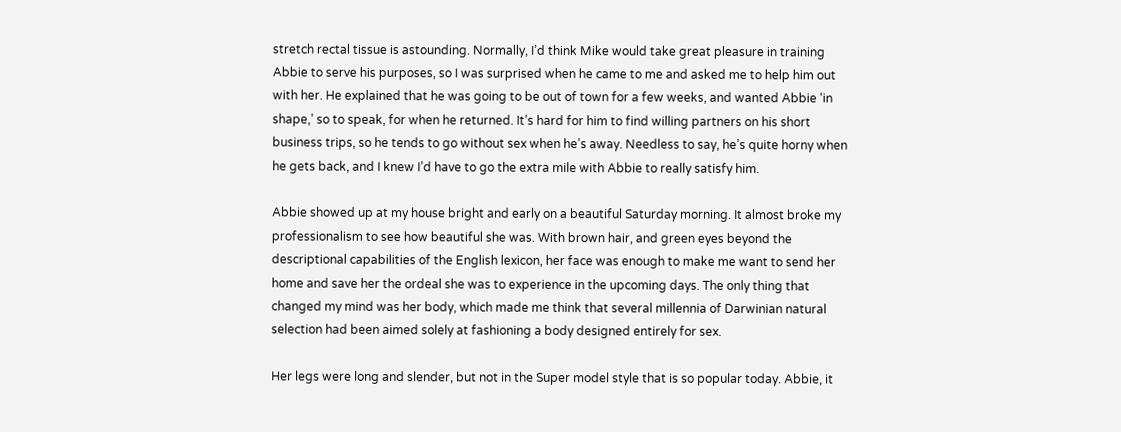stretch rectal tissue is astounding. Normally, I’d think Mike would take great pleasure in training Abbie to serve his purposes, so I was surprised when he came to me and asked me to help him out with her. He explained that he was going to be out of town for a few weeks, and wanted Abbie ‘in shape,’ so to speak, for when he returned. It’s hard for him to find willing partners on his short business trips, so he tends to go without sex when he’s away. Needless to say, he’s quite horny when he gets back, and I knew I’d have to go the extra mile with Abbie to really satisfy him.

Abbie showed up at my house bright and early on a beautiful Saturday morning. It almost broke my professionalism to see how beautiful she was. With brown hair, and green eyes beyond the descriptional capabilities of the English lexicon, her face was enough to make me want to send her home and save her the ordeal she was to experience in the upcoming days. The only thing that changed my mind was her body, which made me think that several millennia of Darwinian natural selection had been aimed solely at fashioning a body designed entirely for sex.

Her legs were long and slender, but not in the Super model style that is so popular today. Abbie, it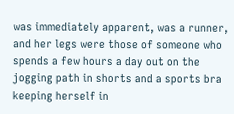was immediately apparent, was a runner, and her legs were those of someone who spends a few hours a day out on the jogging path in shorts and a sports bra keeping herself in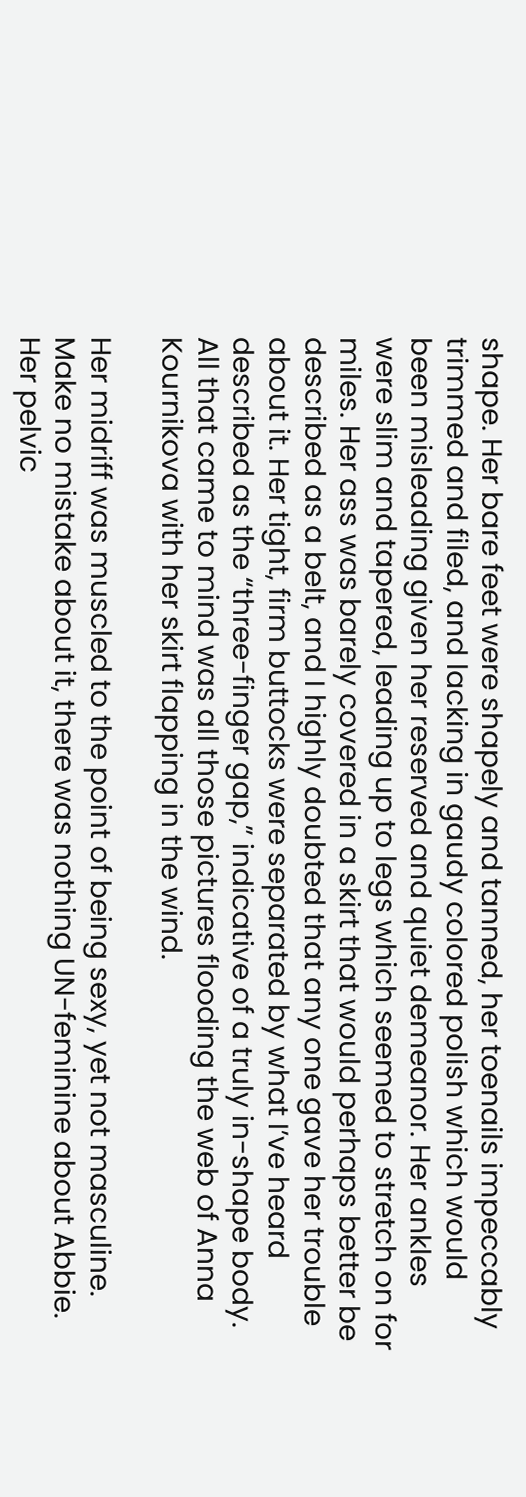shape. Her bare feet were shapely and tanned, her toenails impeccably trimmed and filed, and lacking in gaudy colored polish which would been misleading given her reserved and quiet demeanor. Her ankles were slim and tapered, leading up to legs which seemed to stretch on for miles. Her ass was barely covered in a skirt that would perhaps better be described as a belt, and I highly doubted that any one gave her trouble about it. Her tight, firm buttocks were separated by what I’ve heard described as the “three-finger gap,” indicative of a truly in-shape body. All that came to mind was all those pictures flooding the web of Anna Kournikova with her skirt flapping in the wind.

Her midriff was muscled to the point of being sexy, yet not masculine. Make no mistake about it, there was nothing UN-feminine about Abbie. Her pelvic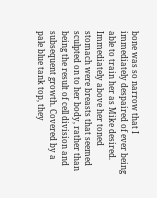bone was so narrow that I immediately despaired of ever being able to train her as Mike desired. Immediately above her toned stomach were breasts that seemed sculpted on to her body, rather than being the result of cell division and subsequent growth. Covered by a pale blue tank top, they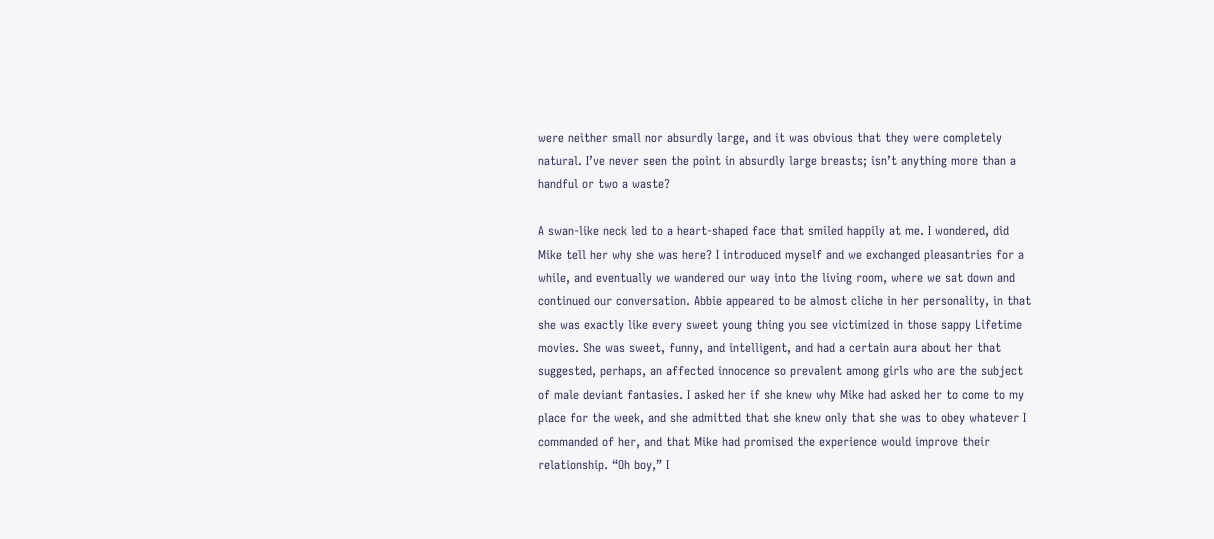were neither small nor absurdly large, and it was obvious that they were completely natural. I’ve never seen the point in absurdly large breasts; isn’t anything more than a handful or two a waste?

A swan-like neck led to a heart-shaped face that smiled happily at me. I wondered, did Mike tell her why she was here? I introduced myself and we exchanged pleasantries for a while, and eventually we wandered our way into the living room, where we sat down and continued our conversation. Abbie appeared to be almost cliche in her personality, in that she was exactly like every sweet young thing you see victimized in those sappy Lifetime movies. She was sweet, funny, and intelligent, and had a certain aura about her that suggested, perhaps, an affected innocence so prevalent among girls who are the subject of male deviant fantasies. I asked her if she knew why Mike had asked her to come to my place for the week, and she admitted that she knew only that she was to obey whatever I commanded of her, and that Mike had promised the experience would improve their relationship. “Oh boy,” I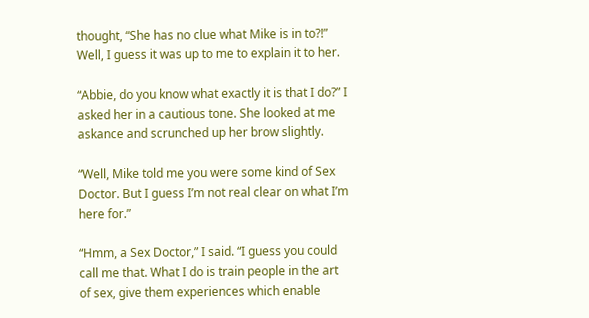thought, “She has no clue what Mike is in to?!” Well, I guess it was up to me to explain it to her.

“Abbie, do you know what exactly it is that I do?” I asked her in a cautious tone. She looked at me askance and scrunched up her brow slightly.

“Well, Mike told me you were some kind of Sex Doctor. But I guess I’m not real clear on what I’m here for.”

“Hmm, a Sex Doctor,” I said. “I guess you could call me that. What I do is train people in the art of sex, give them experiences which enable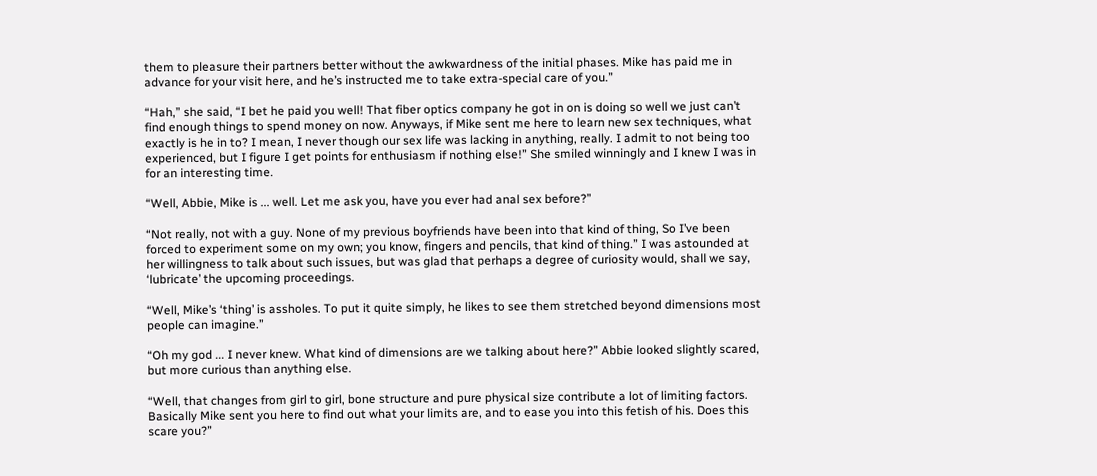them to pleasure their partners better without the awkwardness of the initial phases. Mike has paid me in advance for your visit here, and he’s instructed me to take extra-special care of you.”

“Hah,” she said, “I bet he paid you well! That fiber optics company he got in on is doing so well we just can’t find enough things to spend money on now. Anyways, if Mike sent me here to learn new sex techniques, what exactly is he in to? I mean, I never though our sex life was lacking in anything, really. I admit to not being too experienced, but I figure I get points for enthusiasm if nothing else!” She smiled winningly and I knew I was in for an interesting time.

“Well, Abbie, Mike is ... well. Let me ask you, have you ever had anal sex before?”

“Not really, not with a guy. None of my previous boyfriends have been into that kind of thing, So I’ve been forced to experiment some on my own; you know, fingers and pencils, that kind of thing.” I was astounded at her willingness to talk about such issues, but was glad that perhaps a degree of curiosity would, shall we say, ‘lubricate’ the upcoming proceedings.

“Well, Mike’s ‘thing’ is assholes. To put it quite simply, he likes to see them stretched beyond dimensions most people can imagine.”

“Oh my god ... I never knew. What kind of dimensions are we talking about here?” Abbie looked slightly scared, but more curious than anything else.

“Well, that changes from girl to girl, bone structure and pure physical size contribute a lot of limiting factors. Basically Mike sent you here to find out what your limits are, and to ease you into this fetish of his. Does this scare you?”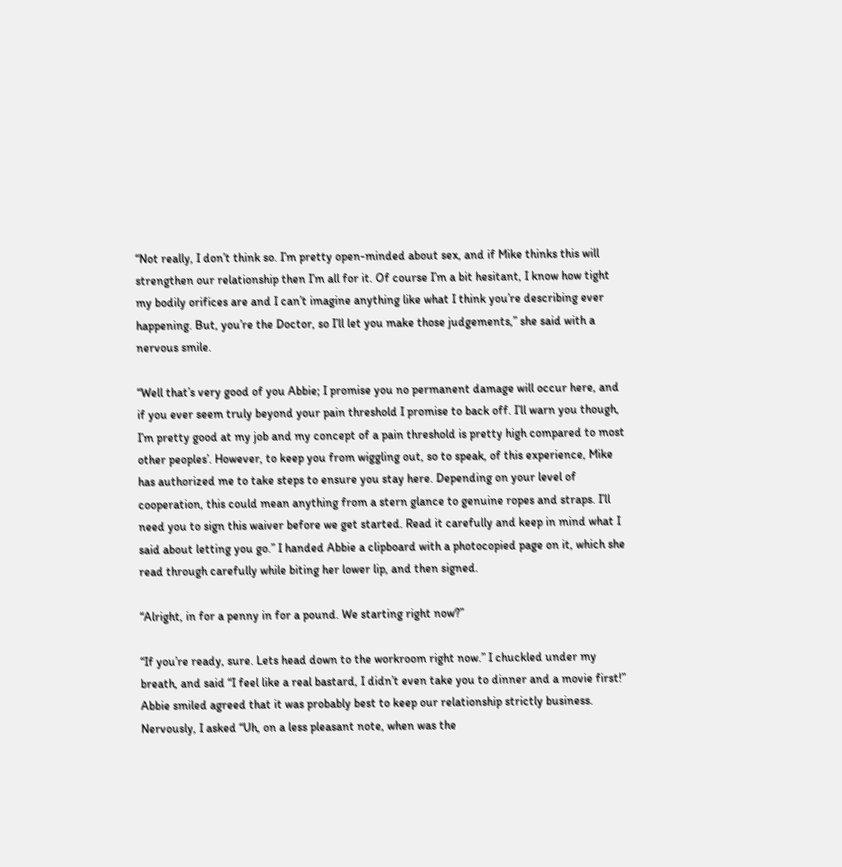“Not really, I don’t think so. I’m pretty open-minded about sex, and if Mike thinks this will strengthen our relationship then I’m all for it. Of course I’m a bit hesitant, I know how tight my bodily orifices are and I can’t imagine anything like what I think you’re describing ever happening. But, you’re the Doctor, so I’ll let you make those judgements,” she said with a nervous smile.

“Well that’s very good of you Abbie; I promise you no permanent damage will occur here, and if you ever seem truly beyond your pain threshold I promise to back off. I’ll warn you though, I’m pretty good at my job and my concept of a pain threshold is pretty high compared to most other peoples’. However, to keep you from wiggling out, so to speak, of this experience, Mike has authorized me to take steps to ensure you stay here. Depending on your level of cooperation, this could mean anything from a stern glance to genuine ropes and straps. I’ll need you to sign this waiver before we get started. Read it carefully and keep in mind what I said about letting you go.” I handed Abbie a clipboard with a photocopied page on it, which she read through carefully while biting her lower lip, and then signed.

“Alright, in for a penny in for a pound. We starting right now?”

“If you’re ready, sure. Lets head down to the workroom right now.” I chuckled under my breath, and said “I feel like a real bastard, I didn’t even take you to dinner and a movie first!” Abbie smiled agreed that it was probably best to keep our relationship strictly business. Nervously, I asked “Uh, on a less pleasant note, when was the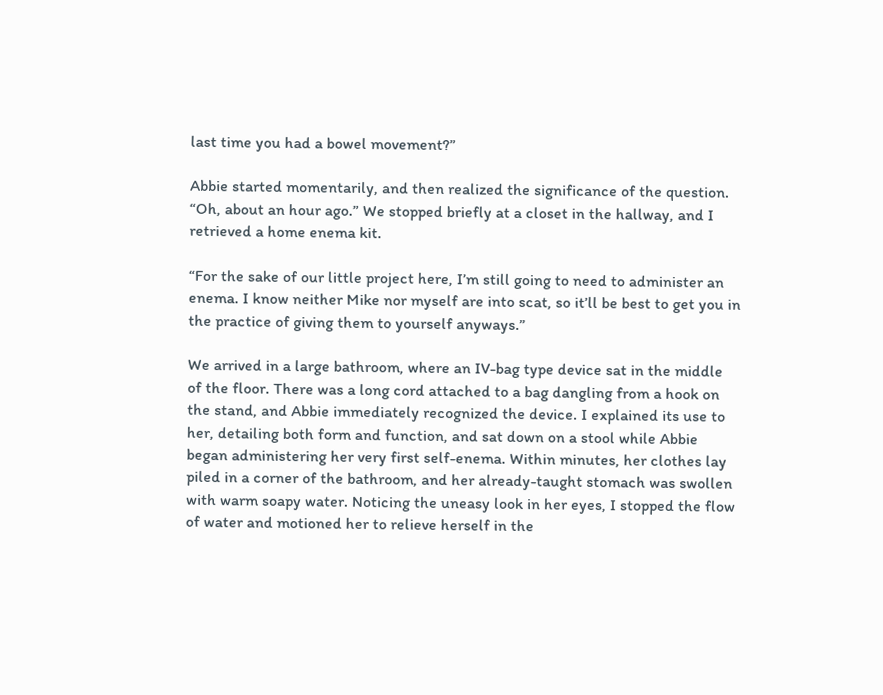last time you had a bowel movement?”

Abbie started momentarily, and then realized the significance of the question. “Oh, about an hour ago.” We stopped briefly at a closet in the hallway, and I retrieved a home enema kit.

“For the sake of our little project here, I’m still going to need to administer an enema. I know neither Mike nor myself are into scat, so it’ll be best to get you in the practice of giving them to yourself anyways.”

We arrived in a large bathroom, where an IV-bag type device sat in the middle of the floor. There was a long cord attached to a bag dangling from a hook on the stand, and Abbie immediately recognized the device. I explained its use to her, detailing both form and function, and sat down on a stool while Abbie began administering her very first self-enema. Within minutes, her clothes lay piled in a corner of the bathroom, and her already-taught stomach was swollen with warm soapy water. Noticing the uneasy look in her eyes, I stopped the flow of water and motioned her to relieve herself in the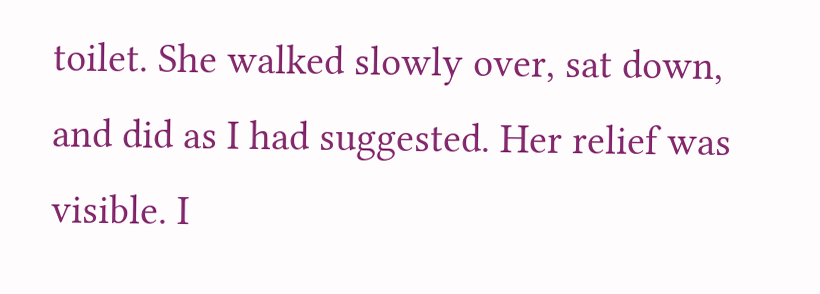toilet. She walked slowly over, sat down, and did as I had suggested. Her relief was visible. I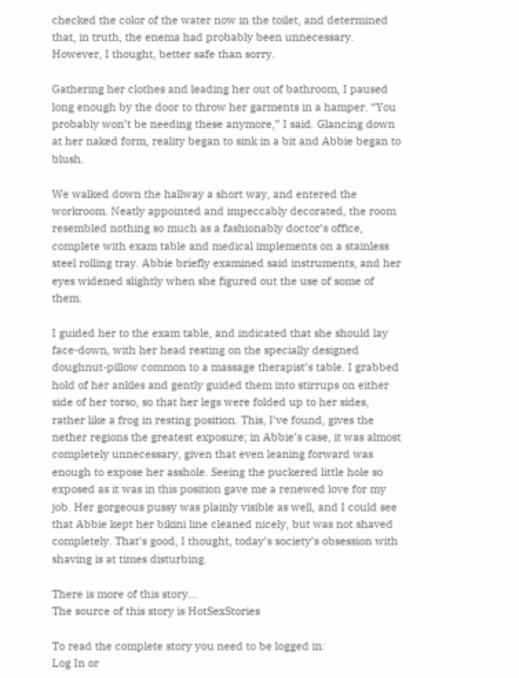checked the color of the water now in the toilet, and determined that, in truth, the enema had probably been unnecessary. However, I thought, better safe than sorry.

Gathering her clothes and leading her out of bathroom, I paused long enough by the door to throw her garments in a hamper. “You probably won’t be needing these anymore,” I said. Glancing down at her naked form, reality began to sink in a bit and Abbie began to blush.

We walked down the hallway a short way, and entered the workroom. Neatly appointed and impeccably decorated, the room resembled nothing so much as a fashionably doctor’s office, complete with exam table and medical implements on a stainless steel rolling tray. Abbie briefly examined said instruments, and her eyes widened slightly when she figured out the use of some of them.

I guided her to the exam table, and indicated that she should lay face-down, with her head resting on the specially designed doughnut-pillow common to a massage therapist’s table. I grabbed hold of her ankles and gently guided them into stirrups on either side of her torso, so that her legs were folded up to her sides, rather like a frog in resting position. This, I’ve found, gives the nether regions the greatest exposure; in Abbie’s case, it was almost completely unnecessary, given that even leaning forward was enough to expose her asshole. Seeing the puckered little hole so exposed as it was in this position gave me a renewed love for my job. Her gorgeous pussy was plainly visible as well, and I could see that Abbie kept her bikini line cleaned nicely, but was not shaved completely. That’s good, I thought, today’s society’s obsession with shaving is at times disturbing.

There is more of this story...
The source of this story is HotSexStories

To read the complete story you need to be logged in:
Log In or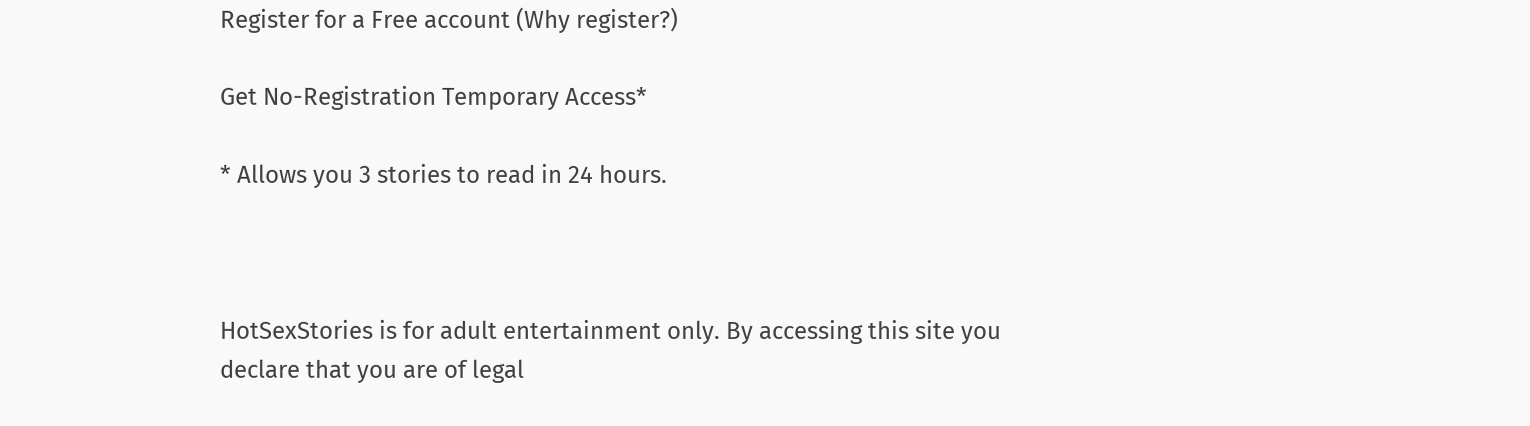Register for a Free account (Why register?)

Get No-Registration Temporary Access*

* Allows you 3 stories to read in 24 hours.



HotSexStories is for adult entertainment only. By accessing this site you declare that you are of legal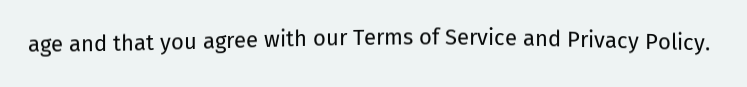age and that you agree with our Terms of Service and Privacy Policy.